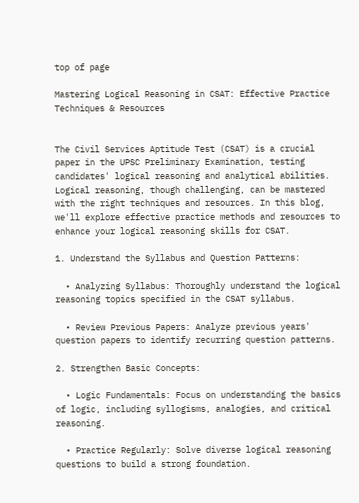top of page

Mastering Logical Reasoning in CSAT: Effective Practice Techniques & Resources


The Civil Services Aptitude Test (CSAT) is a crucial paper in the UPSC Preliminary Examination, testing candidates' logical reasoning and analytical abilities. Logical reasoning, though challenging, can be mastered with the right techniques and resources. In this blog, we'll explore effective practice methods and resources to enhance your logical reasoning skills for CSAT.

1. Understand the Syllabus and Question Patterns:

  • Analyzing Syllabus: Thoroughly understand the logical reasoning topics specified in the CSAT syllabus.

  • Review Previous Papers: Analyze previous years' question papers to identify recurring question patterns.

2. Strengthen Basic Concepts:

  • Logic Fundamentals: Focus on understanding the basics of logic, including syllogisms, analogies, and critical reasoning.

  • Practice Regularly: Solve diverse logical reasoning questions to build a strong foundation.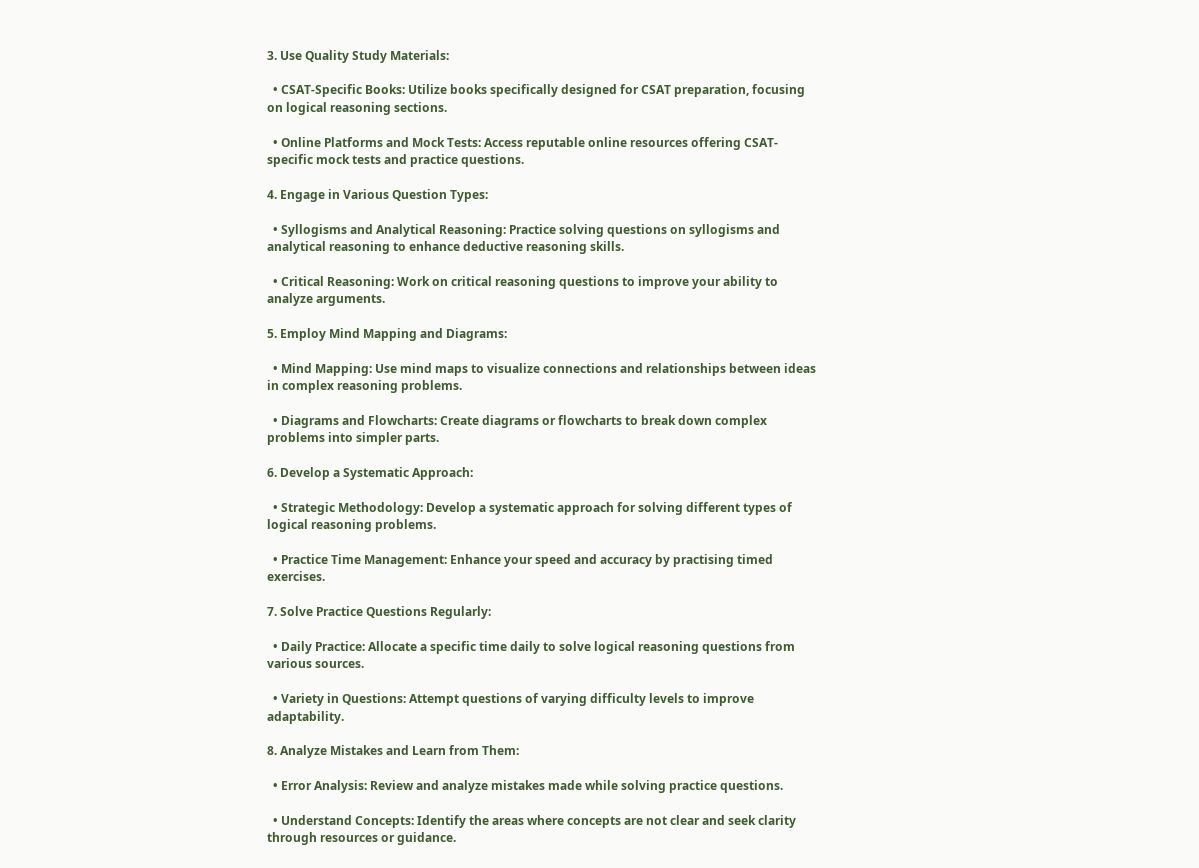3. Use Quality Study Materials:

  • CSAT-Specific Books: Utilize books specifically designed for CSAT preparation, focusing on logical reasoning sections.

  • Online Platforms and Mock Tests: Access reputable online resources offering CSAT-specific mock tests and practice questions.

4. Engage in Various Question Types:

  • Syllogisms and Analytical Reasoning: Practice solving questions on syllogisms and analytical reasoning to enhance deductive reasoning skills.

  • Critical Reasoning: Work on critical reasoning questions to improve your ability to analyze arguments.

5. Employ Mind Mapping and Diagrams:

  • Mind Mapping: Use mind maps to visualize connections and relationships between ideas in complex reasoning problems.

  • Diagrams and Flowcharts: Create diagrams or flowcharts to break down complex problems into simpler parts.

6. Develop a Systematic Approach:

  • Strategic Methodology: Develop a systematic approach for solving different types of logical reasoning problems.

  • Practice Time Management: Enhance your speed and accuracy by practising timed exercises.

7. Solve Practice Questions Regularly:

  • Daily Practice: Allocate a specific time daily to solve logical reasoning questions from various sources.

  • Variety in Questions: Attempt questions of varying difficulty levels to improve adaptability.

8. Analyze Mistakes and Learn from Them:

  • Error Analysis: Review and analyze mistakes made while solving practice questions.

  • Understand Concepts: Identify the areas where concepts are not clear and seek clarity through resources or guidance.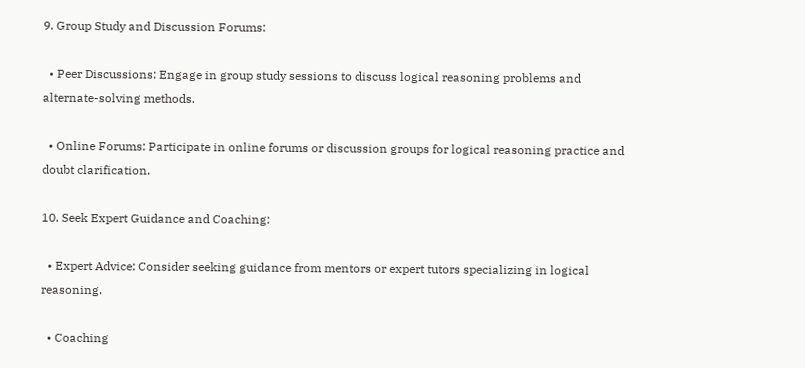9. Group Study and Discussion Forums:

  • Peer Discussions: Engage in group study sessions to discuss logical reasoning problems and alternate-solving methods.

  • Online Forums: Participate in online forums or discussion groups for logical reasoning practice and doubt clarification.

10. Seek Expert Guidance and Coaching:

  • Expert Advice: Consider seeking guidance from mentors or expert tutors specializing in logical reasoning.

  • Coaching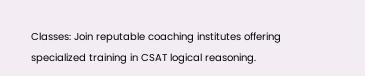Classes: Join reputable coaching institutes offering specialized training in CSAT logical reasoning.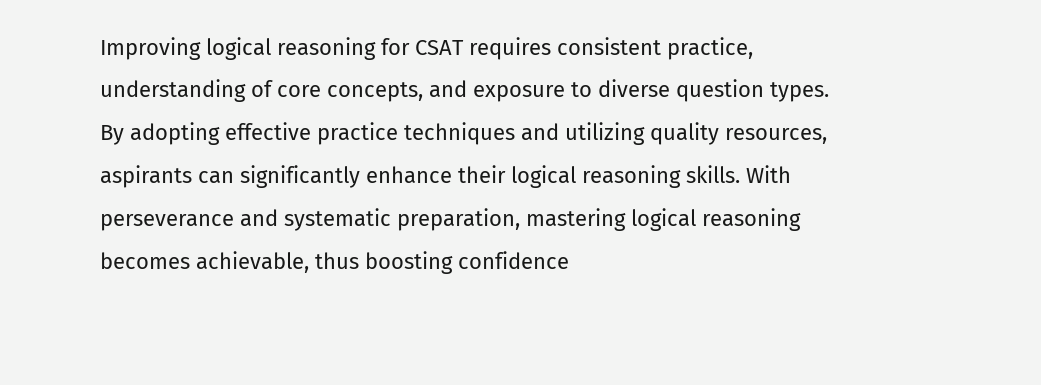Improving logical reasoning for CSAT requires consistent practice, understanding of core concepts, and exposure to diverse question types. By adopting effective practice techniques and utilizing quality resources, aspirants can significantly enhance their logical reasoning skills. With perseverance and systematic preparation, mastering logical reasoning becomes achievable, thus boosting confidence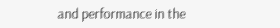and performance in the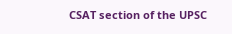CSAT section of the UPSC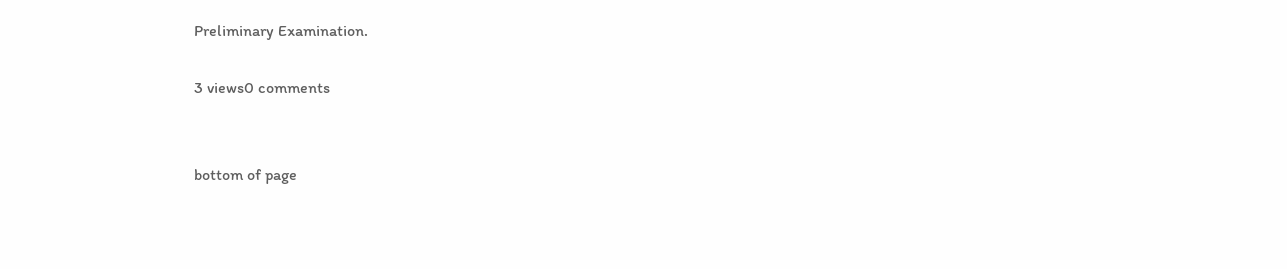Preliminary Examination.

3 views0 comments


bottom of page